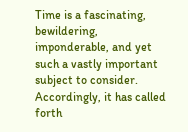Time is a fascinating, bewildering, imponderable, and yet such a vastly important subject to consider. Accordingly, it has called forth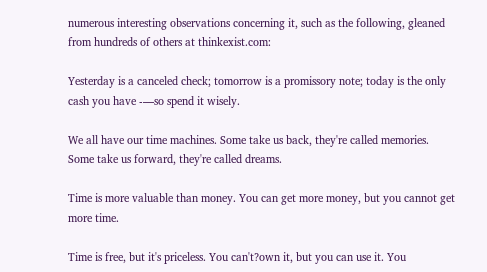numerous interesting observations concerning it, such as the following, gleaned from hundreds of others at thinkexist.com:

Yesterday is a canceled check; tomorrow is a promissory note; today is the only cash you have -—so spend it wisely.

We all have our time machines. Some take us back, they're called memories. Some take us forward, they're called dreams.

Time is more valuable than money. You can get more money, but you cannot get more time.

Time is free, but it's priceless. You can't?own it, but you can use it. You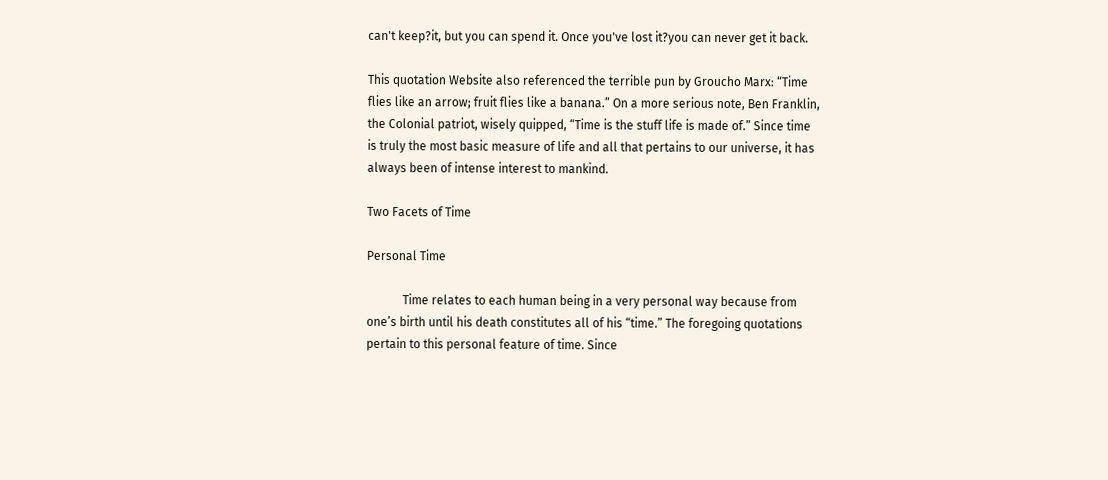can't keep?it, but you can spend it. Once you've lost it?you can never get it back.

This quotation Website also referenced the terrible pun by Groucho Marx: “Time flies like an arrow; fruit flies like a banana.” On a more serious note, Ben Franklin, the Colonial patriot, wisely quipped, “Time is the stuff life is made of.” Since time is truly the most basic measure of life and all that pertains to our universe, it has always been of intense interest to mankind.

Two Facets of Time

Personal Time

            Time relates to each human being in a very personal way because from one’s birth until his death constitutes all of his “time.” The foregoing quotations pertain to this personal feature of time. Since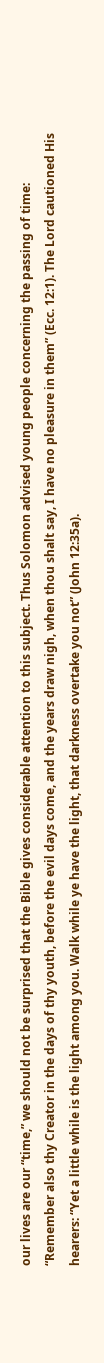our lives are our “time,” we should not be surprised that the Bible gives considerable attention to this subject. Thus Solomon advised young people concerning the passing of time: “Remember also thy Creator in the days of thy youth, before the evil days come, and the years draw nigh, when thou shalt say, I have no pleasure in them” (Ecc. 12:1). The Lord cautioned His hearers: “Yet a little while is the light among you. Walk while ye have the light, that darkness overtake you not” (John 12:35a).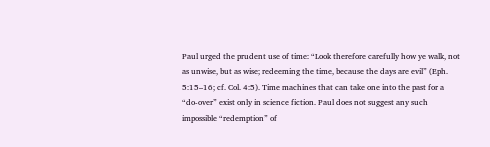Paul urged the prudent use of time: “Look therefore carefully how ye walk, not as unwise, but as wise; redeeming the time, because the days are evil” (Eph. 5:15–16; cf. Col. 4:5). Time machines that can take one into the past for a “do-over” exist only in science fiction. Paul does not suggest any such impossible “redemption” of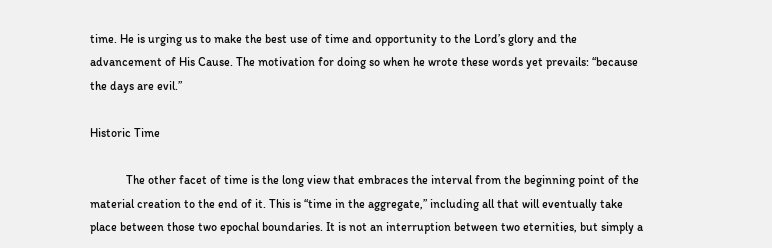time. He is urging us to make the best use of time and opportunity to the Lord’s glory and the advancement of His Cause. The motivation for doing so when he wrote these words yet prevails: “because the days are evil.”

Historic Time

            The other facet of time is the long view that embraces the interval from the beginning point of the material creation to the end of it. This is “time in the aggregate,” including all that will eventually take place between those two epochal boundaries. It is not an interruption between two eternities, but simply a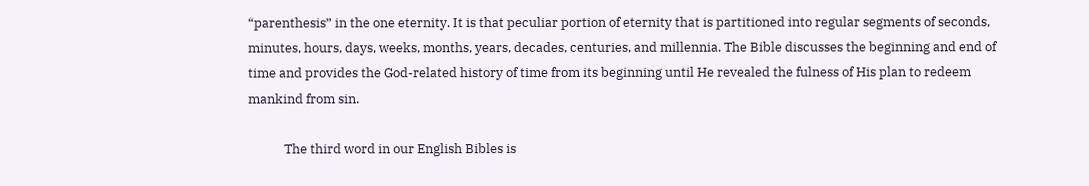“parenthesis” in the one eternity. It is that peculiar portion of eternity that is partitioned into regular segments of seconds, minutes, hours, days, weeks, months, years, decades, centuries, and millennia. The Bible discusses the beginning and end of time and provides the God-related history of time from its beginning until He revealed the fulness of His plan to redeem mankind from sin.

            The third word in our English Bibles is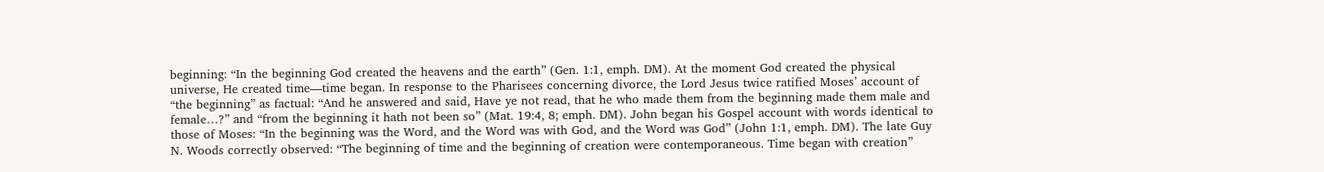beginning: “In the beginning God created the heavens and the earth” (Gen. 1:1, emph. DM). At the moment God created the physical universe, He created time—time began. In response to the Pharisees concerning divorce, the Lord Jesus twice ratified Moses’ account of “the beginning” as factual: “And he answered and said, Have ye not read, that he who made them from the beginning made them male and female…?” and “from the beginning it hath not been so” (Mat. 19:4, 8; emph. DM). John began his Gospel account with words identical to those of Moses: “In the beginning was the Word, and the Word was with God, and the Word was God” (John 1:1, emph. DM). The late Guy N. Woods correctly observed: “The beginning of time and the beginning of creation were contemporaneous. Time began with creation”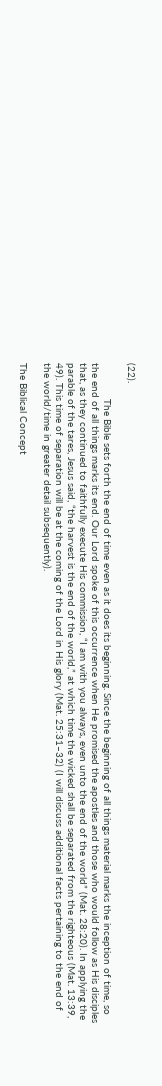(22).

            The Bible sets forth the end of time even as it does its beginning. Since the beginning of all things material marks the inception of time, so the end of all things marks its end. Our Lord spoke of this occurrence when He promised the apostles and those who would follow as His disciples that, as they continued to faithfully execute His commission, “I am with you always, even unto the end of the world” (Mat. 28:20). In applying the parable of the tares, Jesus said, “the harvest is the end of the world,” at which time the wicked shall be separated from the righteous (Mat. 13:39, 49). This time of separation will be at the coming of the Lord in His glory (Mat. 25:31–32) (I will discuss additional facts pertaining to the end of the world/time in greater detail subsequently).

The Biblical Concept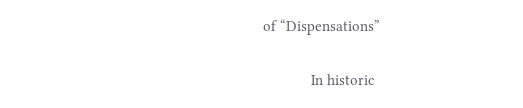of “Dispensations”

            In historic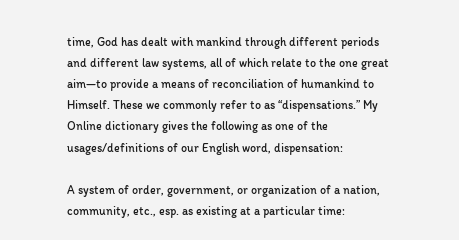time, God has dealt with mankind through different periods and different law systems, all of which relate to the one great aim—to provide a means of reconciliation of humankind to Himself. These we commonly refer to as “dispensations.” My Online dictionary gives the following as one of the usages/definitions of our English word, dispensation:

A system of order, government, or organization of a nation, community, etc., esp. as existing at a particular time: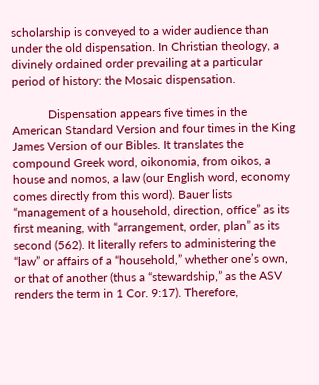scholarship is conveyed to a wider audience than under the old dispensation. In Christian theology, a divinely ordained order prevailing at a particular period of history: the Mosaic dispensation.

            Dispensation appears five times in the American Standard Version and four times in the King James Version of our Bibles. It translates the compound Greek word, oikonomia, from oikos, a house and nomos, a law (our English word, economy comes directly from this word). Bauer lists “management of a household, direction, office” as its first meaning, with “arrangement, order, plan” as its second (562). It literally refers to administering the “law” or affairs of a “household,” whether one’s own, or that of another (thus a “stewardship,” as the ASV renders the term in 1 Cor. 9:17). Therefore,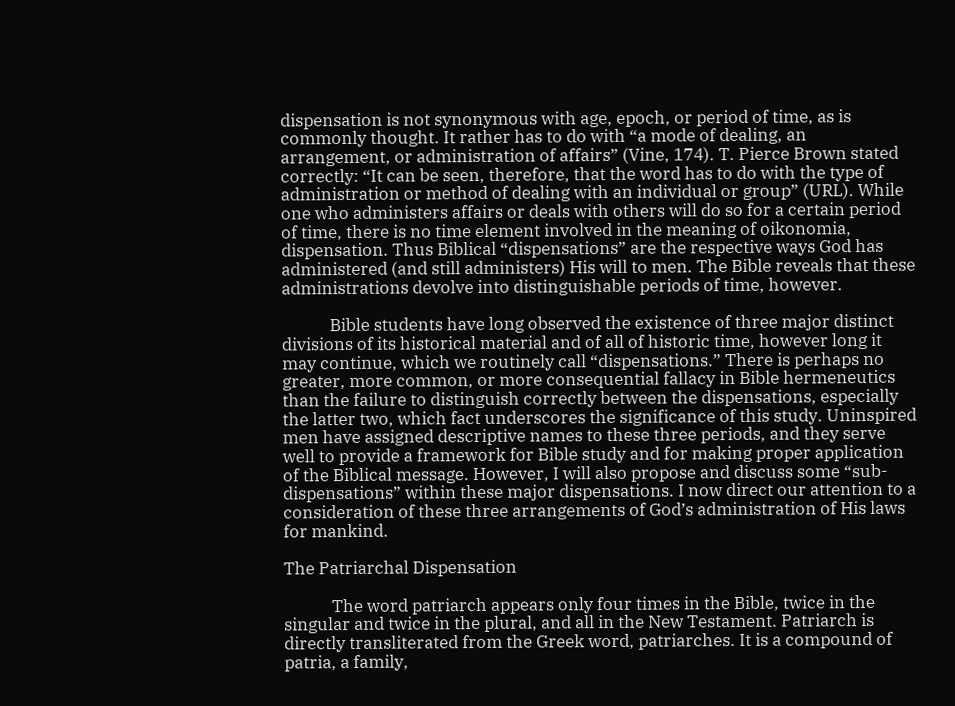dispensation is not synonymous with age, epoch, or period of time, as is commonly thought. It rather has to do with “a mode of dealing, an arrangement, or administration of affairs” (Vine, 174). T. Pierce Brown stated correctly: “It can be seen, therefore, that the word has to do with the type of administration or method of dealing with an individual or group” (URL). While one who administers affairs or deals with others will do so for a certain period of time, there is no time element involved in the meaning of oikonomia, dispensation. Thus Biblical “dispensations” are the respective ways God has administered (and still administers) His will to men. The Bible reveals that these administrations devolve into distinguishable periods of time, however.

            Bible students have long observed the existence of three major distinct divisions of its historical material and of all of historic time, however long it may continue, which we routinely call “dispensations.” There is perhaps no greater, more common, or more consequential fallacy in Bible hermeneutics than the failure to distinguish correctly between the dispensations, especially the latter two, which fact underscores the significance of this study. Uninspired men have assigned descriptive names to these three periods, and they serve well to provide a framework for Bible study and for making proper application of the Biblical message. However, I will also propose and discuss some “sub-dispensations” within these major dispensations. I now direct our attention to a consideration of these three arrangements of God’s administration of His laws for mankind.

The Patriarchal Dispensation

            The word patriarch appears only four times in the Bible, twice in the singular and twice in the plural, and all in the New Testament. Patriarch is directly transliterated from the Greek word, patriarches. It is a compound of patria, a family,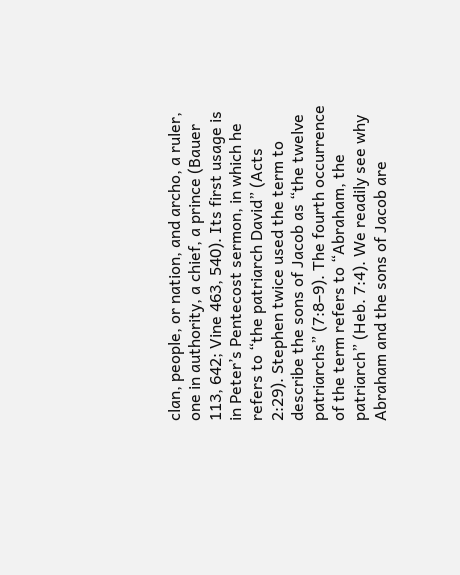clan, people, or nation, and archo, a ruler, one in authority, a chief, a prince (Bauer 113, 642; Vine 463, 540). Its first usage is in Peter’s Pentecost sermon, in which he refers to “the patriarch David” (Acts 2:29). Stephen twice used the term to describe the sons of Jacob as “the twelve patriarchs” (7:8–9). The fourth occurrence of the term refers to “Abraham, the patriarch” (Heb. 7:4). We readily see why Abraham and the sons of Jacob are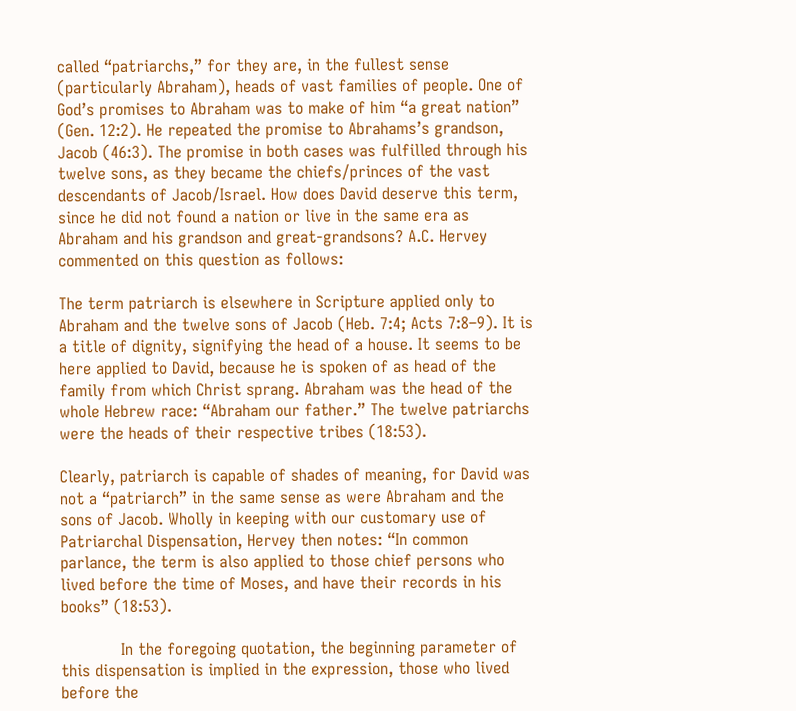called “patriarchs,” for they are, in the fullest sense (particularly Abraham), heads of vast families of people. One of God’s promises to Abraham was to make of him “a great nation” (Gen. 12:2). He repeated the promise to Abrahams’s grandson, Jacob (46:3). The promise in both cases was fulfilled through his twelve sons, as they became the chiefs/princes of the vast descendants of Jacob/Israel. How does David deserve this term, since he did not found a nation or live in the same era as Abraham and his grandson and great-grandsons? A.C. Hervey commented on this question as follows:

The term patriarch is elsewhere in Scripture applied only to Abraham and the twelve sons of Jacob (Heb. 7:4; Acts 7:8–9). It is a title of dignity, signifying the head of a house. It seems to be here applied to David, because he is spoken of as head of the family from which Christ sprang. Abraham was the head of the whole Hebrew race: “Abraham our father.” The twelve patriarchs were the heads of their respective tribes (18:53).

Clearly, patriarch is capable of shades of meaning, for David was not a “patriarch” in the same sense as were Abraham and the sons of Jacob. Wholly in keeping with our customary use of Patriarchal Dispensation, Hervey then notes: “In common parlance, the term is also applied to those chief persons who lived before the time of Moses, and have their records in his books” (18:53).

            In the foregoing quotation, the beginning parameter of this dispensation is implied in the expression, those who lived before the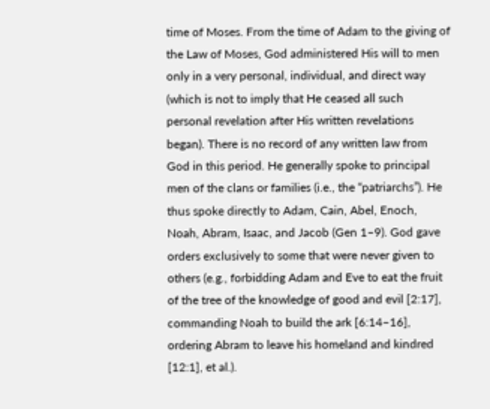time of Moses. From the time of Adam to the giving of the Law of Moses, God administered His will to men only in a very personal, individual, and direct way (which is not to imply that He ceased all such personal revelation after His written revelations began). There is no record of any written law from God in this period. He generally spoke to principal men of the clans or families (i.e., the “patriarchs”). He thus spoke directly to Adam, Cain, Abel, Enoch, Noah, Abram, Isaac, and Jacob (Gen 1–9). God gave orders exclusively to some that were never given to others (e.g., forbidding Adam and Eve to eat the fruit of the tree of the knowledge of good and evil [2:17], commanding Noah to build the ark [6:14–16], ordering Abram to leave his homeland and kindred [12:1], et al.).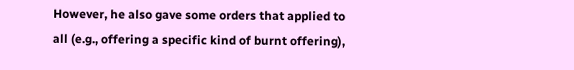However, he also gave some orders that applied to all (e.g., offering a specific kind of burnt offering),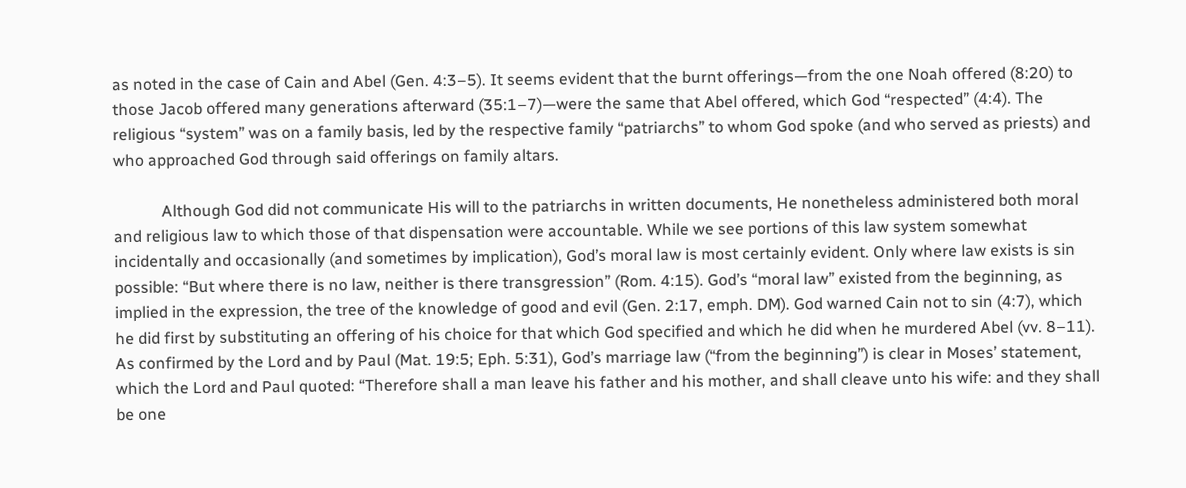as noted in the case of Cain and Abel (Gen. 4:3–5). It seems evident that the burnt offerings—from the one Noah offered (8:20) to those Jacob offered many generations afterward (35:1–7)—were the same that Abel offered, which God “respected” (4:4). The religious “system” was on a family basis, led by the respective family “patriarchs” to whom God spoke (and who served as priests) and who approached God through said offerings on family altars.

            Although God did not communicate His will to the patriarchs in written documents, He nonetheless administered both moral and religious law to which those of that dispensation were accountable. While we see portions of this law system somewhat incidentally and occasionally (and sometimes by implication), God’s moral law is most certainly evident. Only where law exists is sin possible: “But where there is no law, neither is there transgression” (Rom. 4:15). God’s “moral law” existed from the beginning, as implied in the expression, the tree of the knowledge of good and evil (Gen. 2:17, emph. DM). God warned Cain not to sin (4:7), which he did first by substituting an offering of his choice for that which God specified and which he did when he murdered Abel (vv. 8–11). As confirmed by the Lord and by Paul (Mat. 19:5; Eph. 5:31), God’s marriage law (“from the beginning”) is clear in Moses’ statement, which the Lord and Paul quoted: “Therefore shall a man leave his father and his mother, and shall cleave unto his wife: and they shall be one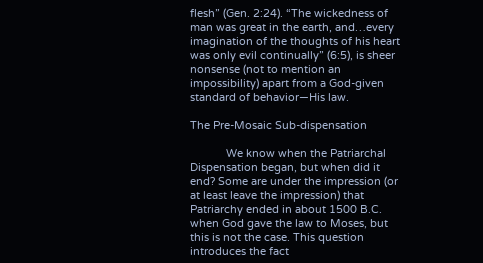flesh” (Gen. 2:24). “The wickedness of man was great in the earth, and…every imagination of the thoughts of his heart was only evil continually” (6:5), is sheer nonsense (not to mention an impossibility) apart from a God-given standard of behavior—His law.

The Pre-Mosaic Sub-dispensation

            We know when the Patriarchal Dispensation began, but when did it end? Some are under the impression (or at least leave the impression) that Patriarchy ended in about 1500 B.C. when God gave the law to Moses, but this is not the case. This question introduces the fact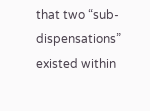that two “sub-dispensations” existed within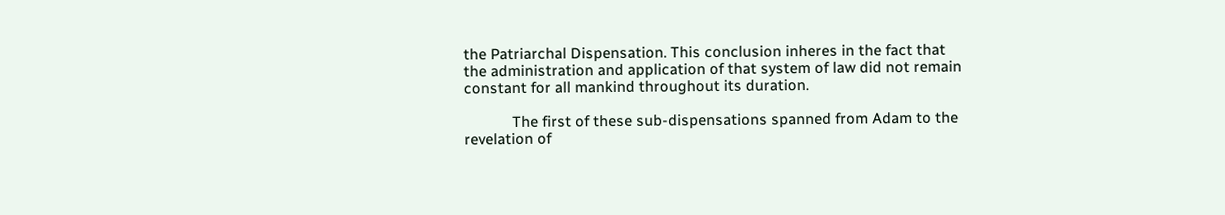the Patriarchal Dispensation. This conclusion inheres in the fact that the administration and application of that system of law did not remain constant for all mankind throughout its duration.

            The first of these sub-dispensations spanned from Adam to the revelation of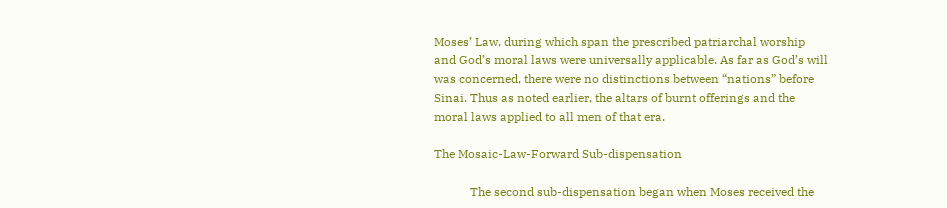Moses’ Law, during which span the prescribed patriarchal worship and God’s moral laws were universally applicable. As far as God’s will was concerned, there were no distinctions between “nations” before Sinai. Thus as noted earlier, the altars of burnt offerings and the moral laws applied to all men of that era.

The Mosaic-Law-Forward Sub-dispensation

            The second sub-dispensation began when Moses received the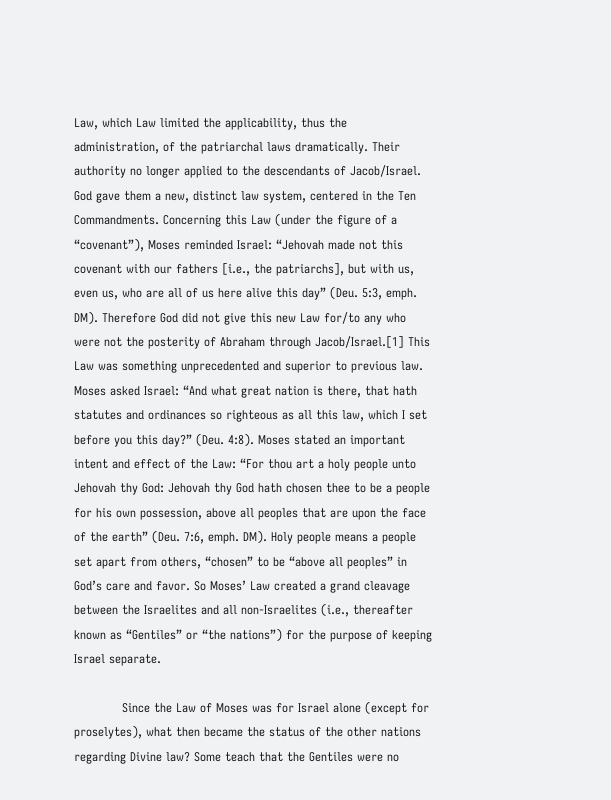Law, which Law limited the applicability, thus the administration, of the patriarchal laws dramatically. Their authority no longer applied to the descendants of Jacob/Israel. God gave them a new, distinct law system, centered in the Ten Commandments. Concerning this Law (under the figure of a “covenant”), Moses reminded Israel: “Jehovah made not this covenant with our fathers [i.e., the patriarchs], but with us, even us, who are all of us here alive this day” (Deu. 5:3, emph. DM). Therefore God did not give this new Law for/to any who were not the posterity of Abraham through Jacob/Israel.[1] This Law was something unprecedented and superior to previous law. Moses asked Israel: “And what great nation is there, that hath statutes and ordinances so righteous as all this law, which I set before you this day?” (Deu. 4:8). Moses stated an important intent and effect of the Law: “For thou art a holy people unto Jehovah thy God: Jehovah thy God hath chosen thee to be a people for his own possession, above all peoples that are upon the face of the earth” (Deu. 7:6, emph. DM). Holy people means a people set apart from others, “chosen” to be “above all peoples” in God’s care and favor. So Moses’ Law created a grand cleavage between the Israelites and all non-Israelites (i.e., thereafter known as “Gentiles” or “the nations”) for the purpose of keeping Israel separate.

            Since the Law of Moses was for Israel alone (except for proselytes), what then became the status of the other nations regarding Divine law? Some teach that the Gentiles were no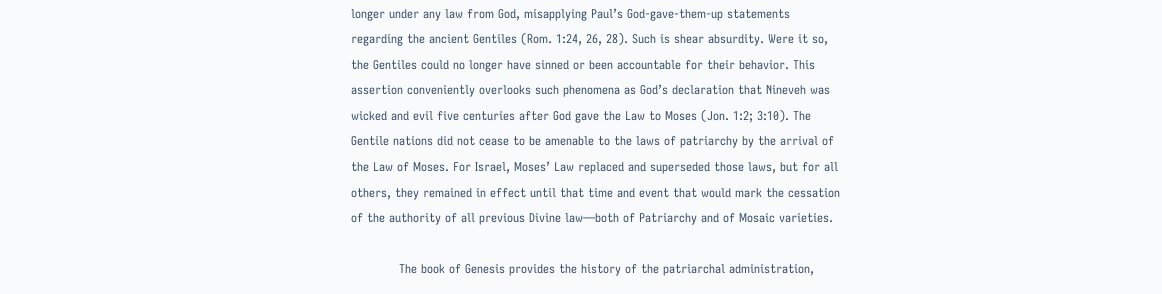longer under any law from God, misapplying Paul’s God-gave-them-up statements regarding the ancient Gentiles (Rom. 1:24, 26, 28). Such is shear absurdity. Were it so, the Gentiles could no longer have sinned or been accountable for their behavior. This assertion conveniently overlooks such phenomena as God’s declaration that Nineveh was wicked and evil five centuries after God gave the Law to Moses (Jon. 1:2; 3:10). The Gentile nations did not cease to be amenable to the laws of patriarchy by the arrival of the Law of Moses. For Israel, Moses’ Law replaced and superseded those laws, but for all others, they remained in effect until that time and event that would mark the cessation of the authority of all previous Divine law—both of Patriarchy and of Mosaic varieties.

            The book of Genesis provides the history of the patriarchal administration,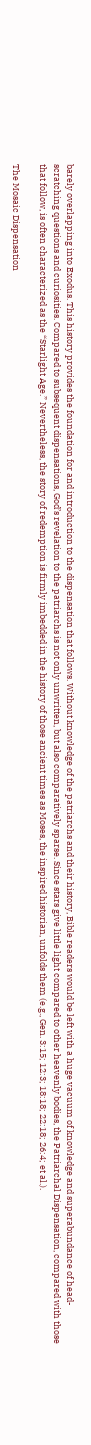barely overlapping into Exodus. This history provides the foundation for and introduction to the dispensation that follows. Without knowledge of the patriarchs and their history, Bible readers would be left with a huge vacuum of knowledge and superabundance of head-scratching questions and curiosities. Compared to subsequent dispensations, God’s revelation to the patriarchs is not only unwritten, but also comparatively sparse. Since stars give little light compared to other heavenly bodies, the Patriarchal Dispensation, compared with those that follow, is often characterized as the “Starlight Age.” Nevertheless, the story of redemption is firmly imbedded in the history of those ancient times as Moses, the inspired historian, unfolds them (e.g., Gen. 3:15; 12:3; 18:18; 22:18; 26:4; et al.).

The Mosaic Dispensation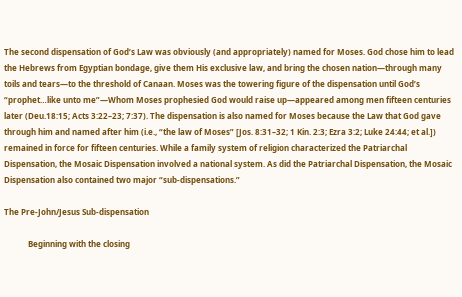The second dispensation of God’s Law was obviously (and appropriately) named for Moses. God chose him to lead the Hebrews from Egyptian bondage, give them His exclusive law, and bring the chosen nation—through many toils and tears—to the threshold of Canaan. Moses was the towering figure of the dispensation until God’s “prophet…like unto me”—Whom Moses prophesied God would raise up—appeared among men fifteen centuries later (Deu.18:15; Acts 3:22–23; 7:37). The dispensation is also named for Moses because the Law that God gave through him and named after him (i.e., “the law of Moses” [Jos. 8:31–32; 1 Kin. 2:3; Ezra 3:2; Luke 24:44; et al.]) remained in force for fifteen centuries. While a family system of religion characterized the Patriarchal Dispensation, the Mosaic Dispensation involved a national system. As did the Patriarchal Dispensation, the Mosaic Dispensation also contained two major “sub-dispensations.”

The Pre-John/Jesus Sub-dispensation

            Beginning with the closing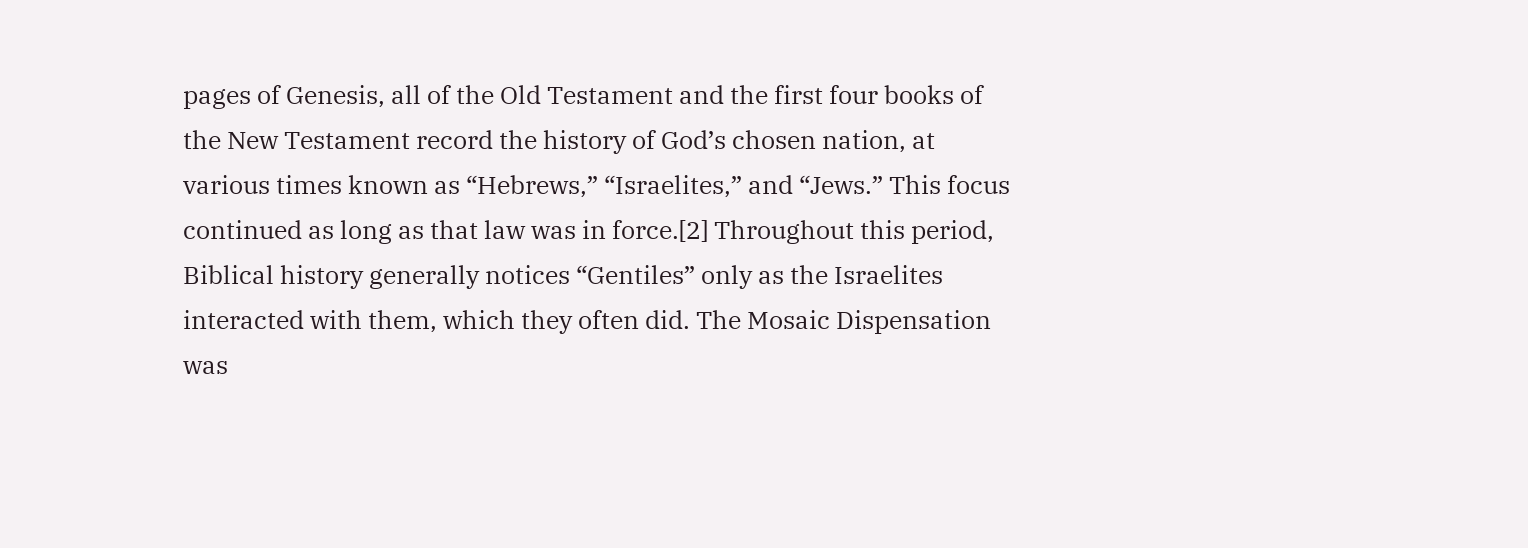pages of Genesis, all of the Old Testament and the first four books of the New Testament record the history of God’s chosen nation, at various times known as “Hebrews,” “Israelites,” and “Jews.” This focus continued as long as that law was in force.[2] Throughout this period, Biblical history generally notices “Gentiles” only as the Israelites interacted with them, which they often did. The Mosaic Dispensation was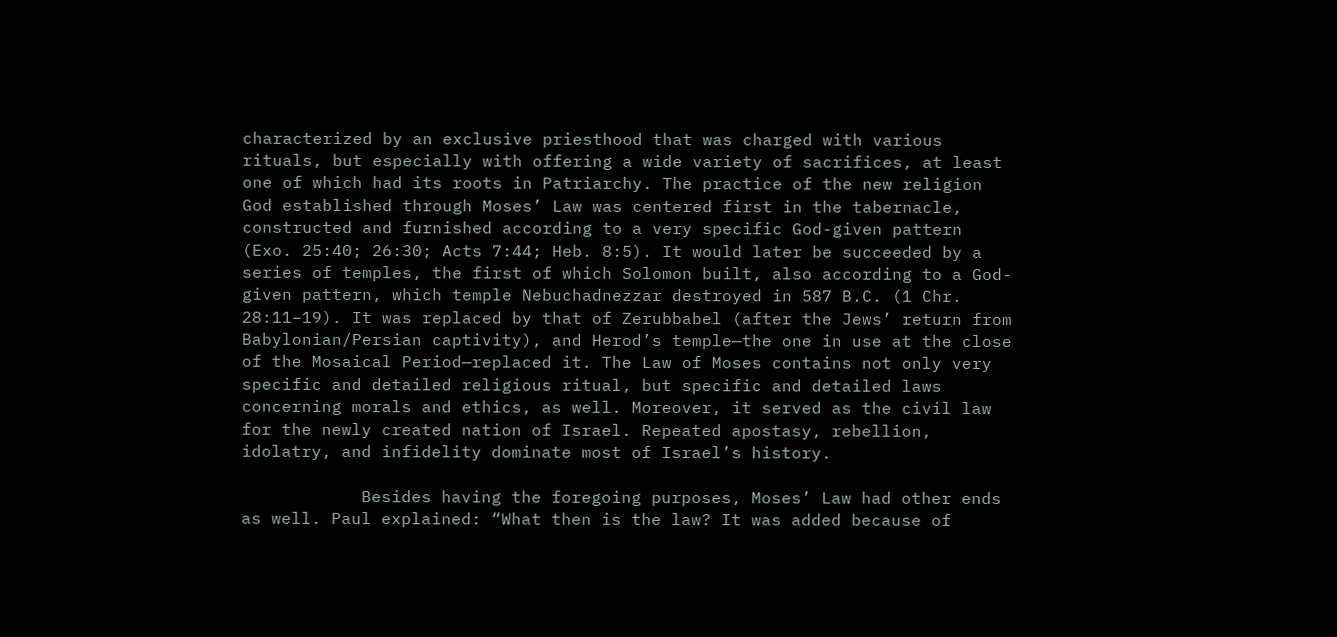characterized by an exclusive priesthood that was charged with various rituals, but especially with offering a wide variety of sacrifices, at least one of which had its roots in Patriarchy. The practice of the new religion God established through Moses’ Law was centered first in the tabernacle, constructed and furnished according to a very specific God-given pattern (Exo. 25:40; 26:30; Acts 7:44; Heb. 8:5). It would later be succeeded by a series of temples, the first of which Solomon built, also according to a God-given pattern, which temple Nebuchadnezzar destroyed in 587 B.C. (1 Chr. 28:11–19). It was replaced by that of Zerubbabel (after the Jews’ return from Babylonian/Persian captivity), and Herod’s temple—the one in use at the close of the Mosaical Period—replaced it. The Law of Moses contains not only very specific and detailed religious ritual, but specific and detailed laws concerning morals and ethics, as well. Moreover, it served as the civil law for the newly created nation of Israel. Repeated apostasy, rebellion, idolatry, and infidelity dominate most of Israel’s history.

            Besides having the foregoing purposes, Moses’ Law had other ends as well. Paul explained: “What then is the law? It was added because of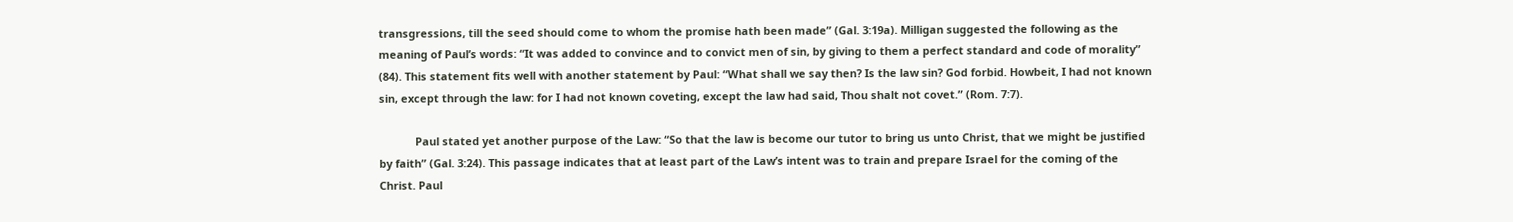transgressions, till the seed should come to whom the promise hath been made” (Gal. 3:19a). Milligan suggested the following as the meaning of Paul’s words: “It was added to convince and to convict men of sin, by giving to them a perfect standard and code of morality” (84). This statement fits well with another statement by Paul: “What shall we say then? Is the law sin? God forbid. Howbeit, I had not known sin, except through the law: for I had not known coveting, except the law had said, Thou shalt not covet.” (Rom. 7:7).

            Paul stated yet another purpose of the Law: “So that the law is become our tutor to bring us unto Christ, that we might be justified by faith” (Gal. 3:24). This passage indicates that at least part of the Law’s intent was to train and prepare Israel for the coming of the Christ. Paul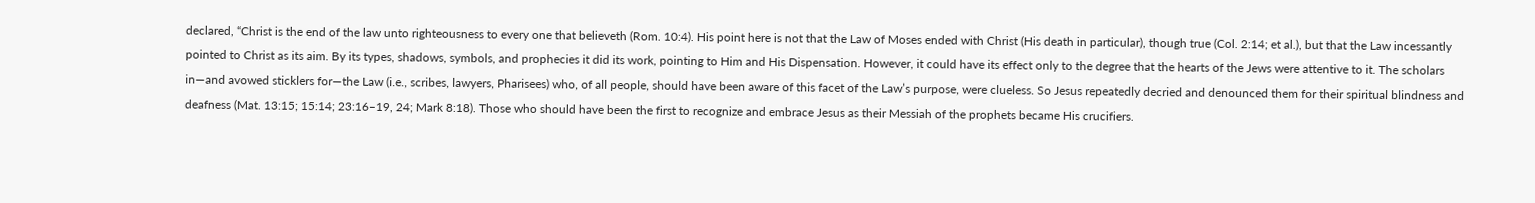declared, “Christ is the end of the law unto righteousness to every one that believeth (Rom. 10:4). His point here is not that the Law of Moses ended with Christ (His death in particular), though true (Col. 2:14; et al.), but that the Law incessantly pointed to Christ as its aim. By its types, shadows, symbols, and prophecies it did its work, pointing to Him and His Dispensation. However, it could have its effect only to the degree that the hearts of the Jews were attentive to it. The scholars in—and avowed sticklers for—the Law (i.e., scribes, lawyers, Pharisees) who, of all people, should have been aware of this facet of the Law’s purpose, were clueless. So Jesus repeatedly decried and denounced them for their spiritual blindness and deafness (Mat. 13:15; 15:14; 23:16–19, 24; Mark 8:18). Those who should have been the first to recognize and embrace Jesus as their Messiah of the prophets became His crucifiers.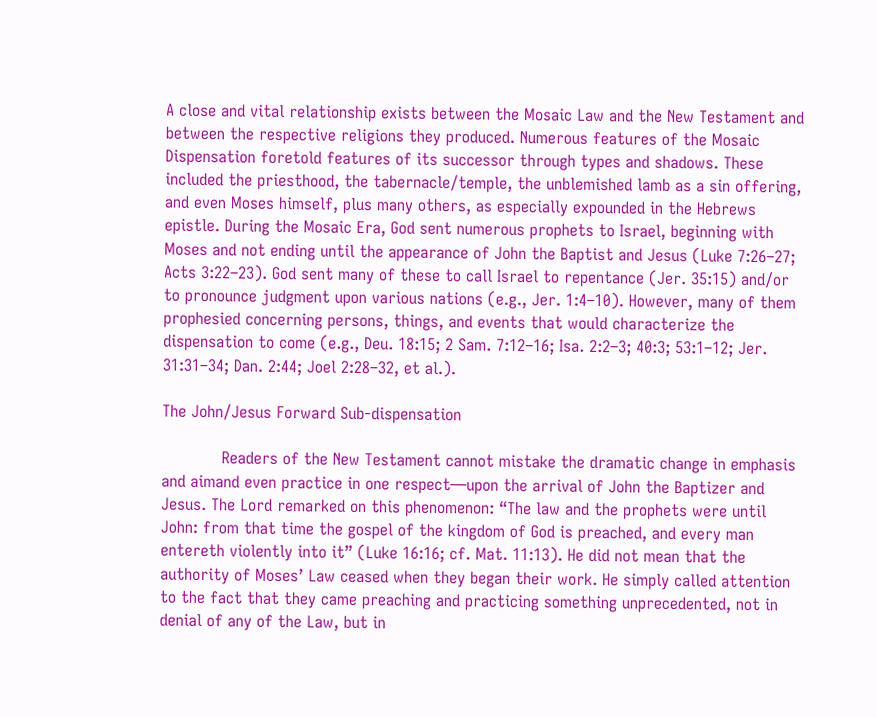A close and vital relationship exists between the Mosaic Law and the New Testament and between the respective religions they produced. Numerous features of the Mosaic Dispensation foretold features of its successor through types and shadows. These included the priesthood, the tabernacle/temple, the unblemished lamb as a sin offering, and even Moses himself, plus many others, as especially expounded in the Hebrews epistle. During the Mosaic Era, God sent numerous prophets to Israel, beginning with Moses and not ending until the appearance of John the Baptist and Jesus (Luke 7:26–27; Acts 3:22–23). God sent many of these to call Israel to repentance (Jer. 35:15) and/or to pronounce judgment upon various nations (e.g., Jer. 1:4–10). However, many of them prophesied concerning persons, things, and events that would characterize the dispensation to come (e.g., Deu. 18:15; 2 Sam. 7:12–16; Isa. 2:2–3; 40:3; 53:1–12; Jer. 31:31–34; Dan. 2:44; Joel 2:28–32, et al.).

The John/Jesus Forward Sub-dispensation

            Readers of the New Testament cannot mistake the dramatic change in emphasis and aimand even practice in one respect—upon the arrival of John the Baptizer and Jesus. The Lord remarked on this phenomenon: “The law and the prophets were until John: from that time the gospel of the kingdom of God is preached, and every man entereth violently into it” (Luke 16:16; cf. Mat. 11:13). He did not mean that the authority of Moses’ Law ceased when they began their work. He simply called attention to the fact that they came preaching and practicing something unprecedented, not in denial of any of the Law, but in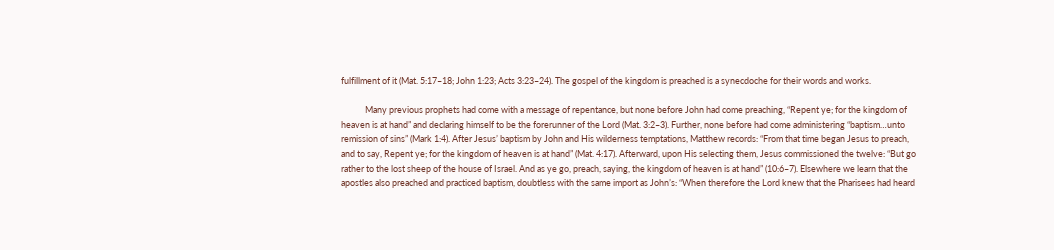fulfillment of it (Mat. 5:17–18; John 1:23; Acts 3:23–24). The gospel of the kingdom is preached is a synecdoche for their words and works.

            Many previous prophets had come with a message of repentance, but none before John had come preaching, “Repent ye; for the kingdom of heaven is at hand” and declaring himself to be the forerunner of the Lord (Mat. 3:2–3). Further, none before had come administering “baptism…unto remission of sins” (Mark 1:4). After Jesus’ baptism by John and His wilderness temptations, Matthew records: “From that time began Jesus to preach, and to say, Repent ye; for the kingdom of heaven is at hand” (Mat. 4:17). Afterward, upon His selecting them, Jesus commissioned the twelve: “But go rather to the lost sheep of the house of Israel. And as ye go, preach, saying, the kingdom of heaven is at hand” (10:6–7). Elsewhere we learn that the apostles also preached and practiced baptism, doubtless with the same import as John’s: “When therefore the Lord knew that the Pharisees had heard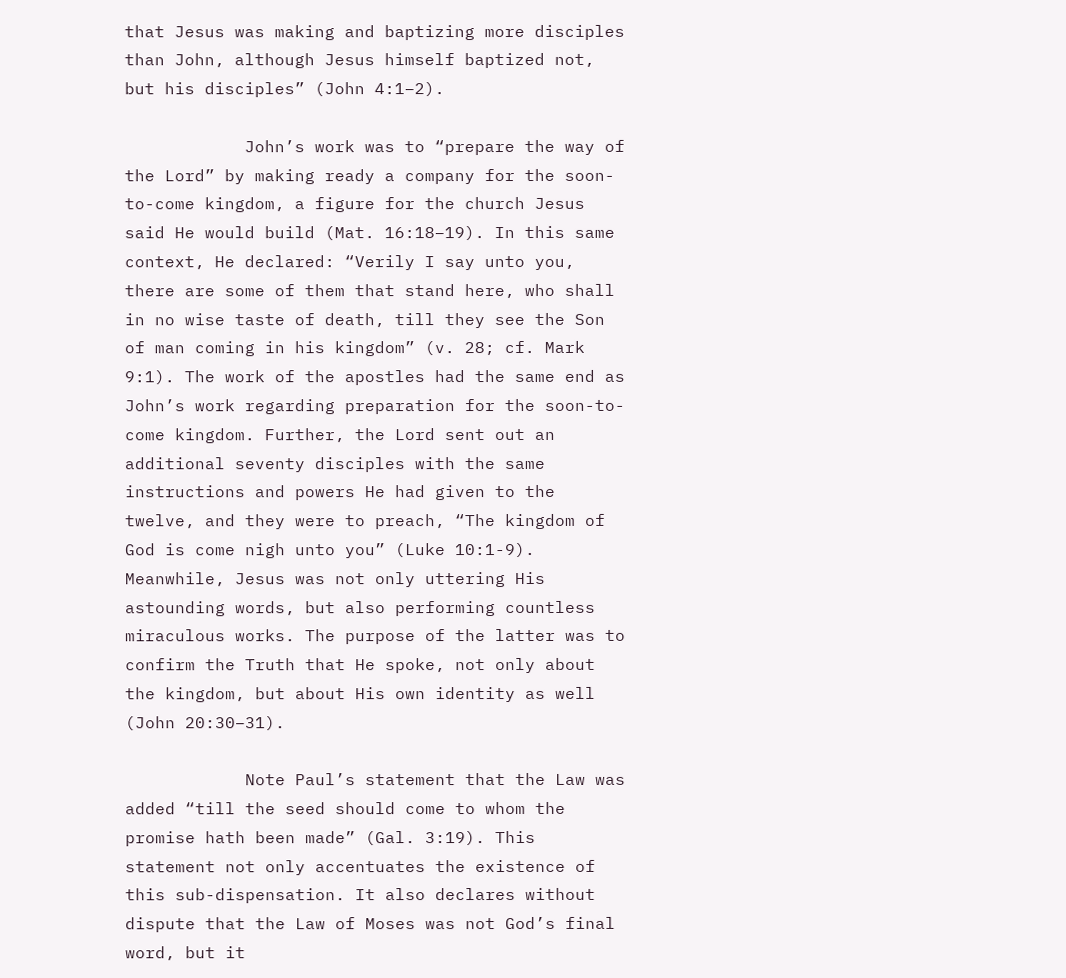that Jesus was making and baptizing more disciples than John, although Jesus himself baptized not, but his disciples” (John 4:1–2).

            John’s work was to “prepare the way of the Lord” by making ready a company for the soon-to-come kingdom, a figure for the church Jesus said He would build (Mat. 16:18–19). In this same context, He declared: “Verily I say unto you, there are some of them that stand here, who shall in no wise taste of death, till they see the Son of man coming in his kingdom” (v. 28; cf. Mark 9:1). The work of the apostles had the same end as John’s work regarding preparation for the soon-to-come kingdom. Further, the Lord sent out an additional seventy disciples with the same instructions and powers He had given to the twelve, and they were to preach, “The kingdom of God is come nigh unto you” (Luke 10:1-9). Meanwhile, Jesus was not only uttering His astounding words, but also performing countless miraculous works. The purpose of the latter was to confirm the Truth that He spoke, not only about the kingdom, but about His own identity as well (John 20:30–31).

            Note Paul’s statement that the Law was added “till the seed should come to whom the promise hath been made” (Gal. 3:19). This statement not only accentuates the existence of this sub-dispensation. It also declares without dispute that the Law of Moses was not God’s final word, but it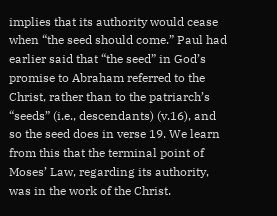implies that its authority would cease when “the seed should come.” Paul had earlier said that “the seed” in God’s promise to Abraham referred to the Christ, rather than to the patriarch’s “seeds” (i.e., descendants) (v.16), and so the seed does in verse 19. We learn from this that the terminal point of Moses’ Law, regarding its authority, was in the work of the Christ.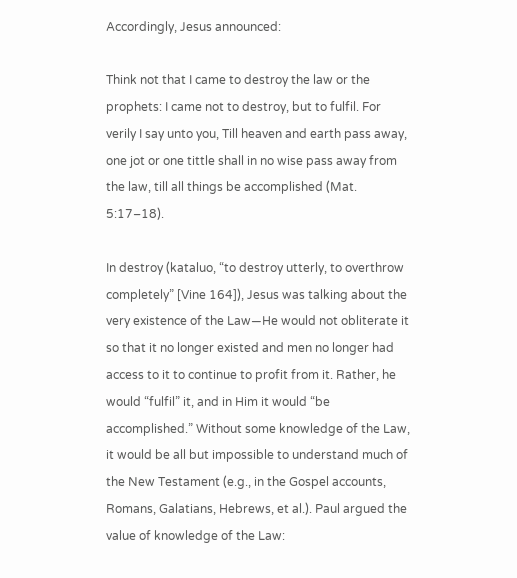Accordingly, Jesus announced:

Think not that I came to destroy the law or the prophets: I came not to destroy, but to fulfil. For verily I say unto you, Till heaven and earth pass away, one jot or one tittle shall in no wise pass away from the law, till all things be accomplished (Mat. 5:17–18).

In destroy (kataluo, “to destroy utterly, to overthrow completely” [Vine 164]), Jesus was talking about the very existence of the Law—He would not obliterate it so that it no longer existed and men no longer had access to it to continue to profit from it. Rather, he would “fulfil” it, and in Him it would “be accomplished.” Without some knowledge of the Law, it would be all but impossible to understand much of the New Testament (e.g., in the Gospel accounts, Romans, Galatians, Hebrews, et al.). Paul argued the value of knowledge of the Law: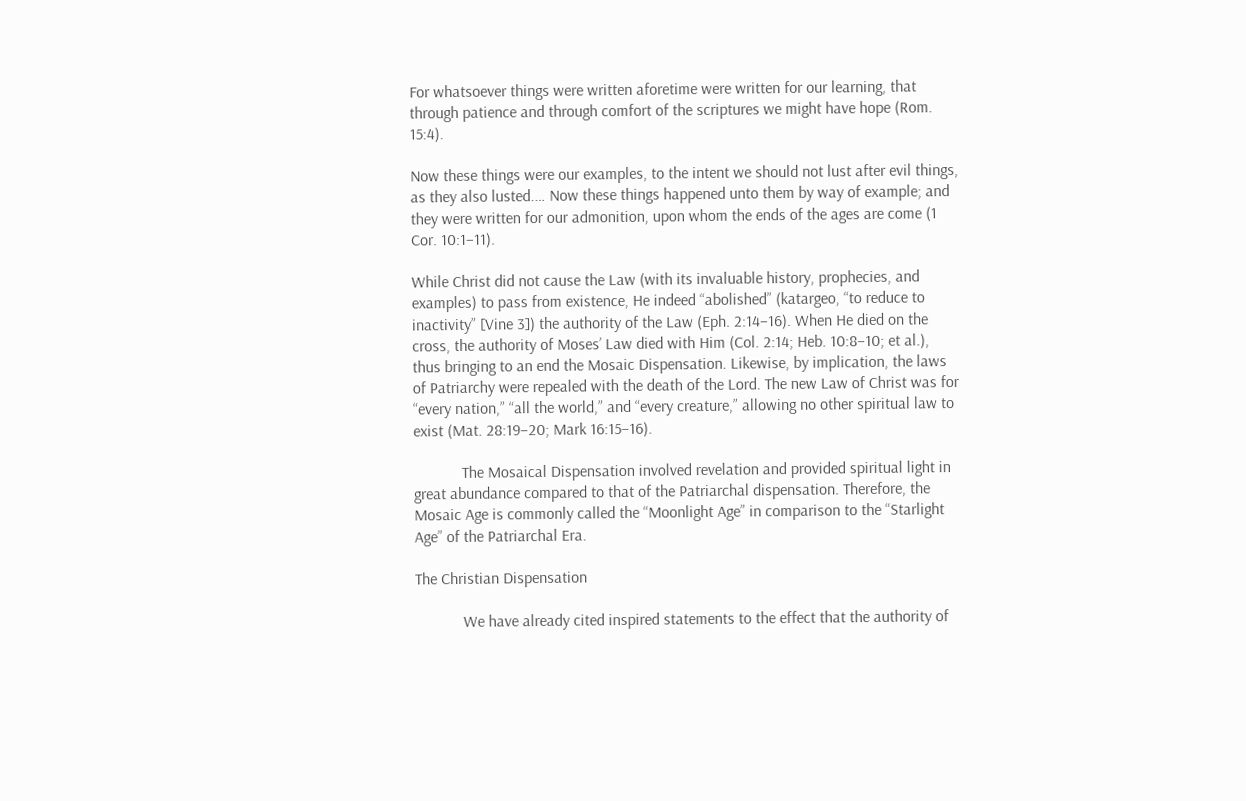For whatsoever things were written aforetime were written for our learning, that through patience and through comfort of the scriptures we might have hope (Rom. 15:4).

Now these things were our examples, to the intent we should not lust after evil things, as they also lusted.… Now these things happened unto them by way of example; and they were written for our admonition, upon whom the ends of the ages are come (1 Cor. 10:1–11).

While Christ did not cause the Law (with its invaluable history, prophecies, and examples) to pass from existence, He indeed “abolished” (katargeo, “to reduce to inactivity” [Vine 3]) the authority of the Law (Eph. 2:14–16). When He died on the cross, the authority of Moses’ Law died with Him (Col. 2:14; Heb. 10:8–10; et al.), thus bringing to an end the Mosaic Dispensation. Likewise, by implication, the laws of Patriarchy were repealed with the death of the Lord. The new Law of Christ was for “every nation,” “all the world,” and “every creature,” allowing no other spiritual law to exist (Mat. 28:19–20; Mark 16:15–16).

            The Mosaical Dispensation involved revelation and provided spiritual light in great abundance compared to that of the Patriarchal dispensation. Therefore, the Mosaic Age is commonly called the “Moonlight Age” in comparison to the “Starlight Age” of the Patriarchal Era.

The Christian Dispensation

            We have already cited inspired statements to the effect that the authority of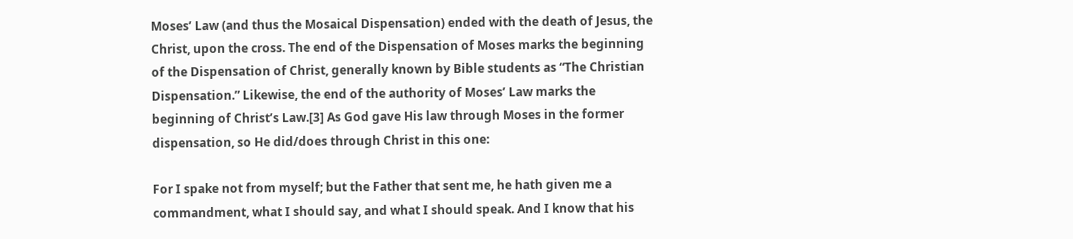Moses’ Law (and thus the Mosaical Dispensation) ended with the death of Jesus, the Christ, upon the cross. The end of the Dispensation of Moses marks the beginning of the Dispensation of Christ, generally known by Bible students as “The Christian Dispensation.” Likewise, the end of the authority of Moses’ Law marks the beginning of Christ’s Law.[3] As God gave His law through Moses in the former dispensation, so He did/does through Christ in this one:

For I spake not from myself; but the Father that sent me, he hath given me a commandment, what I should say, and what I should speak. And I know that his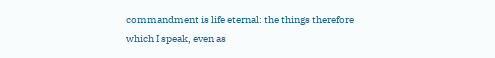commandment is life eternal: the things therefore which I speak, even as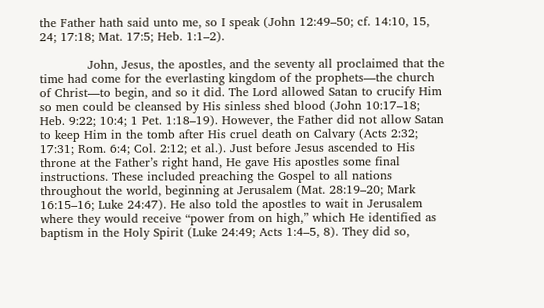the Father hath said unto me, so I speak (John 12:49–50; cf. 14:10, 15, 24; 17:18; Mat. 17:5; Heb. 1:1–2).

            John, Jesus, the apostles, and the seventy all proclaimed that the time had come for the everlasting kingdom of the prophets—the church of Christ—to begin, and so it did. The Lord allowed Satan to crucify Him so men could be cleansed by His sinless shed blood (John 10:17–18; Heb. 9:22; 10:4; 1 Pet. 1:18–19). However, the Father did not allow Satan to keep Him in the tomb after His cruel death on Calvary (Acts 2:32; 17:31; Rom. 6:4; Col. 2:12; et al.). Just before Jesus ascended to His throne at the Father’s right hand, He gave His apostles some final instructions. These included preaching the Gospel to all nations throughout the world, beginning at Jerusalem (Mat. 28:19–20; Mark 16:15–16; Luke 24:47). He also told the apostles to wait in Jerusalem where they would receive “power from on high,” which He identified as baptism in the Holy Spirit (Luke 24:49; Acts 1:4–5, 8). They did so,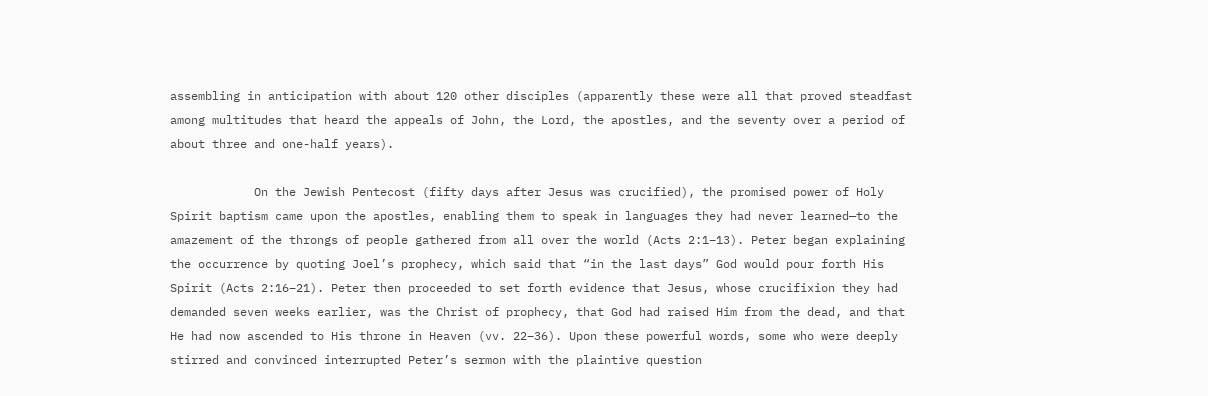assembling in anticipation with about 120 other disciples (apparently these were all that proved steadfast among multitudes that heard the appeals of John, the Lord, the apostles, and the seventy over a period of about three and one-half years).

            On the Jewish Pentecost (fifty days after Jesus was crucified), the promised power of Holy Spirit baptism came upon the apostles, enabling them to speak in languages they had never learned—to the amazement of the throngs of people gathered from all over the world (Acts 2:1–13). Peter began explaining the occurrence by quoting Joel’s prophecy, which said that “in the last days” God would pour forth His Spirit (Acts 2:16–21). Peter then proceeded to set forth evidence that Jesus, whose crucifixion they had demanded seven weeks earlier, was the Christ of prophecy, that God had raised Him from the dead, and that He had now ascended to His throne in Heaven (vv. 22–36). Upon these powerful words, some who were deeply stirred and convinced interrupted Peter’s sermon with the plaintive question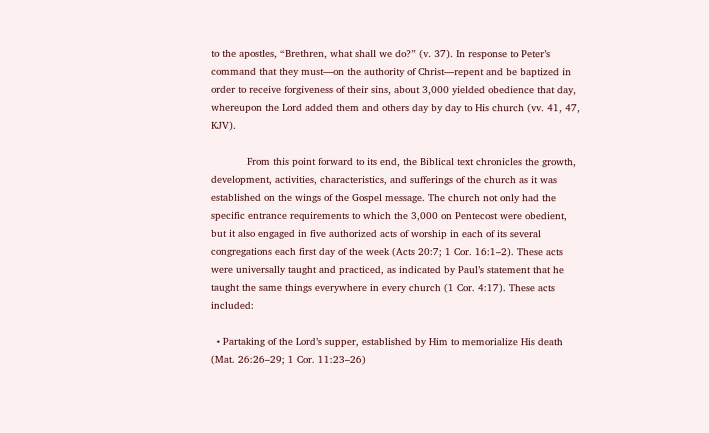to the apostles, “Brethren, what shall we do?” (v. 37). In response to Peter’s command that they must—on the authority of Christ—repent and be baptized in order to receive forgiveness of their sins, about 3,000 yielded obedience that day, whereupon the Lord added them and others day by day to His church (vv. 41, 47, KJV).

            From this point forward to its end, the Biblical text chronicles the growth, development, activities, characteristics, and sufferings of the church as it was established on the wings of the Gospel message. The church not only had the specific entrance requirements to which the 3,000 on Pentecost were obedient, but it also engaged in five authorized acts of worship in each of its several congregations each first day of the week (Acts 20:7; 1 Cor. 16:1–2). These acts were universally taught and practiced, as indicated by Paul’s statement that he taught the same things everywhere in every church (1 Cor. 4:17). These acts included:

  • Partaking of the Lord’s supper, established by Him to memorialize His death (Mat. 26:26–29; 1 Cor. 11:23–26)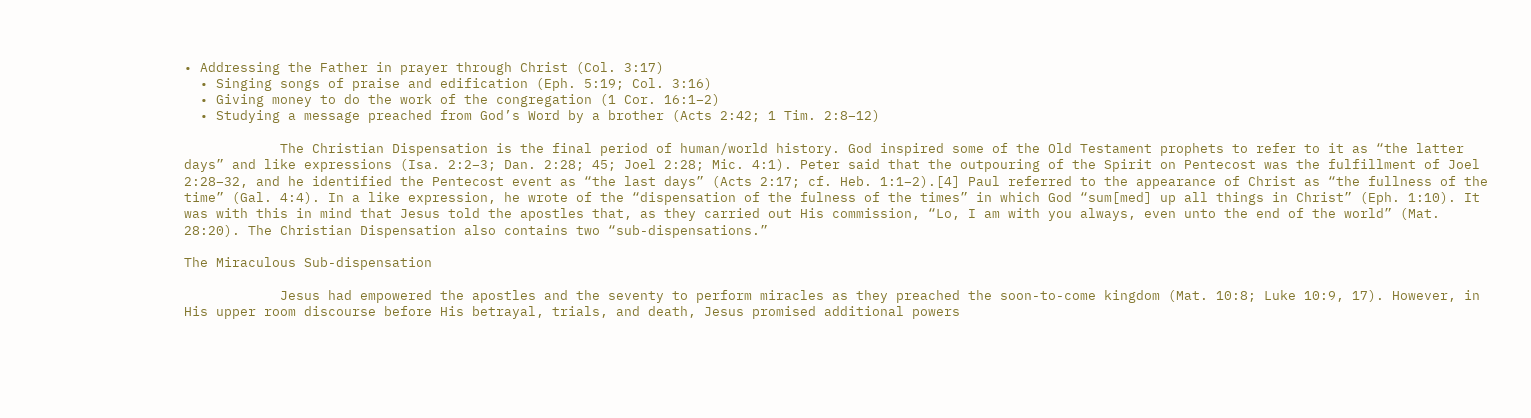• Addressing the Father in prayer through Christ (Col. 3:17)
  • Singing songs of praise and edification (Eph. 5:19; Col. 3:16)
  • Giving money to do the work of the congregation (1 Cor. 16:1–2)
  • Studying a message preached from God’s Word by a brother (Acts 2:42; 1 Tim. 2:8–12)

            The Christian Dispensation is the final period of human/world history. God inspired some of the Old Testament prophets to refer to it as “the latter days” and like expressions (Isa. 2:2–3; Dan. 2:28; 45; Joel 2:28; Mic. 4:1). Peter said that the outpouring of the Spirit on Pentecost was the fulfillment of Joel 2:28–32, and he identified the Pentecost event as “the last days” (Acts 2:17; cf. Heb. 1:1–2).[4] Paul referred to the appearance of Christ as “the fullness of the time” (Gal. 4:4). In a like expression, he wrote of the “dispensation of the fulness of the times” in which God “sum[med] up all things in Christ” (Eph. 1:10). It was with this in mind that Jesus told the apostles that, as they carried out His commission, “Lo, I am with you always, even unto the end of the world” (Mat. 28:20). The Christian Dispensation also contains two “sub-dispensations.”

The Miraculous Sub-dispensation

            Jesus had empowered the apostles and the seventy to perform miracles as they preached the soon-to-come kingdom (Mat. 10:8; Luke 10:9, 17). However, in His upper room discourse before His betrayal, trials, and death, Jesus promised additional powers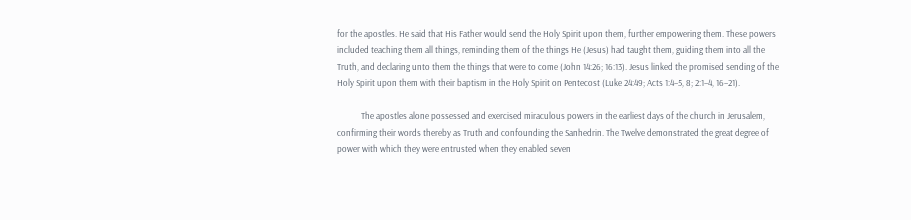for the apostles. He said that His Father would send the Holy Spirit upon them, further empowering them. These powers included teaching them all things, reminding them of the things He (Jesus) had taught them, guiding them into all the Truth, and declaring unto them the things that were to come (John 14:26; 16:13). Jesus linked the promised sending of the Holy Spirit upon them with their baptism in the Holy Spirit on Pentecost (Luke 24:49; Acts 1:4–5, 8; 2:1–4, 16–21).

            The apostles alone possessed and exercised miraculous powers in the earliest days of the church in Jerusalem, confirming their words thereby as Truth and confounding the Sanhedrin. The Twelve demonstrated the great degree of power with which they were entrusted when they enabled seven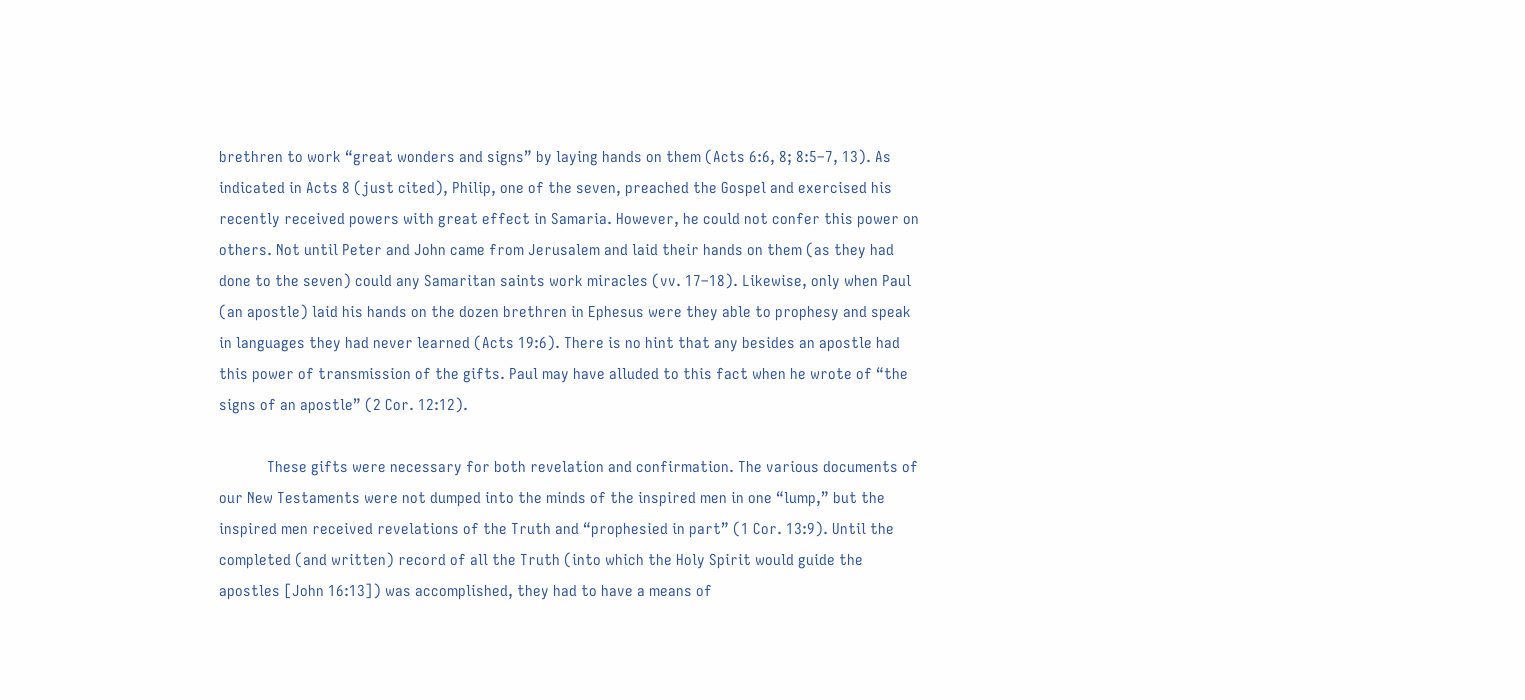brethren to work “great wonders and signs” by laying hands on them (Acts 6:6, 8; 8:5–7, 13). As indicated in Acts 8 (just cited), Philip, one of the seven, preached the Gospel and exercised his recently received powers with great effect in Samaria. However, he could not confer this power on others. Not until Peter and John came from Jerusalem and laid their hands on them (as they had done to the seven) could any Samaritan saints work miracles (vv. 17–18). Likewise, only when Paul (an apostle) laid his hands on the dozen brethren in Ephesus were they able to prophesy and speak in languages they had never learned (Acts 19:6). There is no hint that any besides an apostle had this power of transmission of the gifts. Paul may have alluded to this fact when he wrote of “the signs of an apostle” (2 Cor. 12:12).

            These gifts were necessary for both revelation and confirmation. The various documents of our New Testaments were not dumped into the minds of the inspired men in one “lump,” but the inspired men received revelations of the Truth and “prophesied in part” (1 Cor. 13:9). Until the completed (and written) record of all the Truth (into which the Holy Spirit would guide the apostles [John 16:13]) was accomplished, they had to have a means of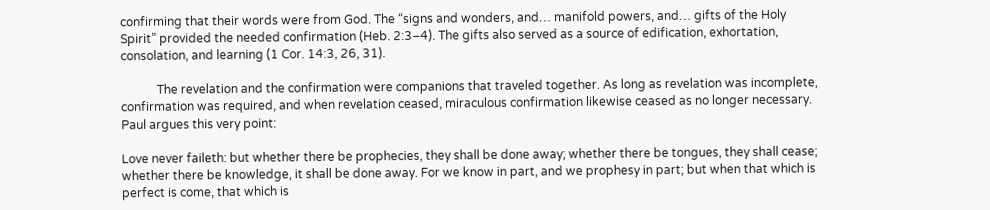confirming that their words were from God. The “signs and wonders, and… manifold powers, and… gifts of the Holy Spirit” provided the needed confirmation (Heb. 2:3–4). The gifts also served as a source of edification, exhortation, consolation, and learning (1 Cor. 14:3, 26, 31).

            The revelation and the confirmation were companions that traveled together. As long as revelation was incomplete, confirmation was required, and when revelation ceased, miraculous confirmation likewise ceased as no longer necessary. Paul argues this very point:

Love never faileth: but whether there be prophecies, they shall be done away; whether there be tongues, they shall cease; whether there be knowledge, it shall be done away. For we know in part, and we prophesy in part; but when that which is perfect is come, that which is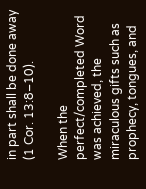in part shall be done away (1 Cor. 13:8–10).

When the perfect/completed Word was achieved, the miraculous gifts such as prophecy, tongues, and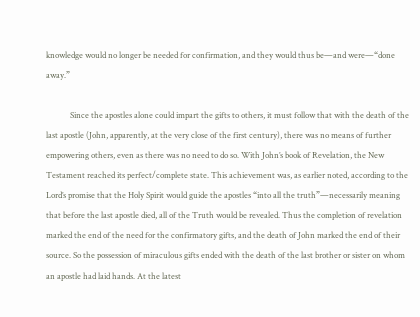knowledge would no longer be needed for confirmation, and they would thus be—and were—“done away.”

            Since the apostles alone could impart the gifts to others, it must follow that with the death of the last apostle (John, apparently, at the very close of the first century), there was no means of further empowering others, even as there was no need to do so. With John’s book of Revelation, the New Testament reached its perfect/complete state. This achievement was, as earlier noted, according to the Lord’s promise that the Holy Spirit would guide the apostles “into all the truth”—necessarily meaning that before the last apostle died, all of the Truth would be revealed. Thus the completion of revelation marked the end of the need for the confirmatory gifts, and the death of John marked the end of their source. So the possession of miraculous gifts ended with the death of the last brother or sister on whom an apostle had laid hands. At the latest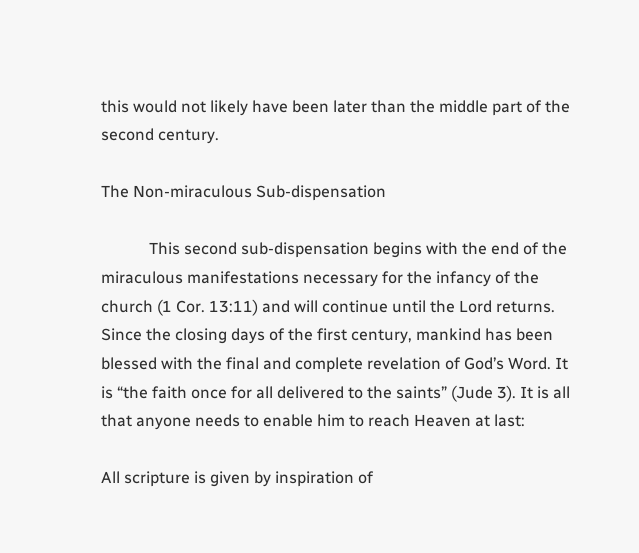this would not likely have been later than the middle part of the second century.

The Non-miraculous Sub-dispensation

            This second sub-dispensation begins with the end of the miraculous manifestations necessary for the infancy of the church (1 Cor. 13:11) and will continue until the Lord returns. Since the closing days of the first century, mankind has been blessed with the final and complete revelation of God’s Word. It is “the faith once for all delivered to the saints” (Jude 3). It is all that anyone needs to enable him to reach Heaven at last:

All scripture is given by inspiration of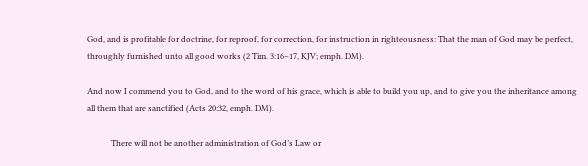God, and is profitable for doctrine, for reproof, for correction, for instruction in righteousness: That the man of God may be perfect, throughly furnished unto all good works (2 Tim. 3:16–17, KJV; emph. DM).

And now I commend you to God, and to the word of his grace, which is able to build you up, and to give you the inheritance among all them that are sanctified (Acts 20:32, emph. DM).

            There will not be another administration of God’s Law or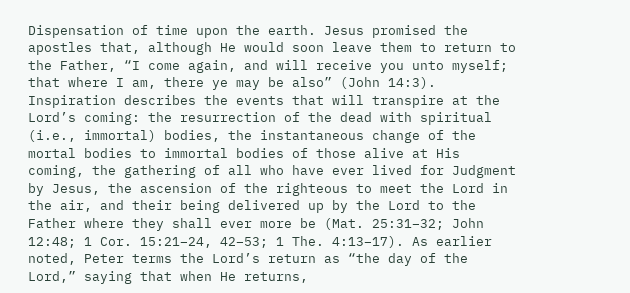Dispensation of time upon the earth. Jesus promised the apostles that, although He would soon leave them to return to the Father, “I come again, and will receive you unto myself; that where I am, there ye may be also” (John 14:3). Inspiration describes the events that will transpire at the Lord’s coming: the resurrection of the dead with spiritual (i.e., immortal) bodies, the instantaneous change of the mortal bodies to immortal bodies of those alive at His coming, the gathering of all who have ever lived for Judgment by Jesus, the ascension of the righteous to meet the Lord in the air, and their being delivered up by the Lord to the Father where they shall ever more be (Mat. 25:31–32; John 12:48; 1 Cor. 15:21–24, 42–53; 1 The. 4:13–17). As earlier noted, Peter terms the Lord’s return as “the day of the Lord,” saying that when He returns,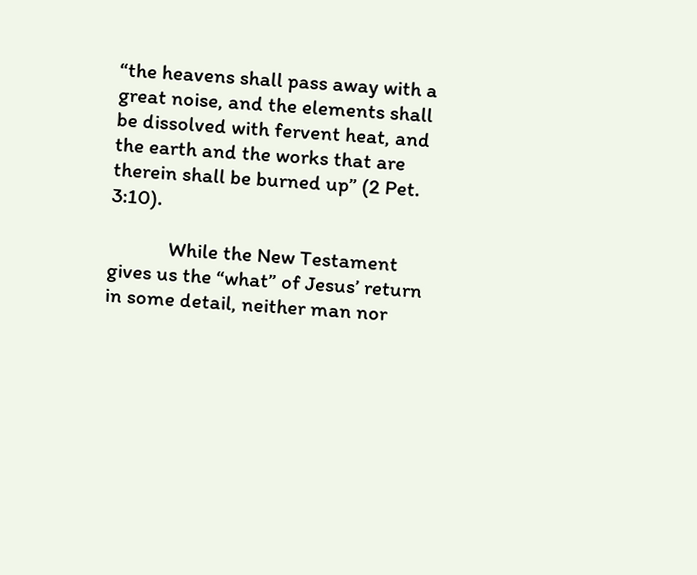“the heavens shall pass away with a great noise, and the elements shall be dissolved with fervent heat, and the earth and the works that are therein shall be burned up” (2 Pet. 3:10).

            While the New Testament gives us the “what” of Jesus’ return in some detail, neither man nor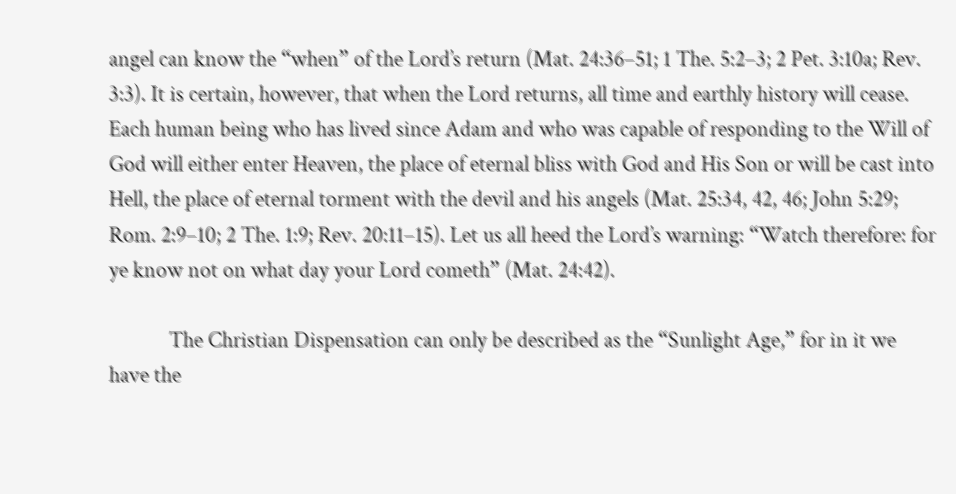angel can know the “when” of the Lord’s return (Mat. 24:36–51; 1 The. 5:2–3; 2 Pet. 3:10a; Rev. 3:3). It is certain, however, that when the Lord returns, all time and earthly history will cease. Each human being who has lived since Adam and who was capable of responding to the Will of God will either enter Heaven, the place of eternal bliss with God and His Son or will be cast into Hell, the place of eternal torment with the devil and his angels (Mat. 25:34, 42, 46; John 5:29; Rom. 2:9–10; 2 The. 1:9; Rev. 20:11–15). Let us all heed the Lord’s warning: “Watch therefore: for ye know not on what day your Lord cometh” (Mat. 24:42).

            The Christian Dispensation can only be described as the “Sunlight Age,” for in it we have the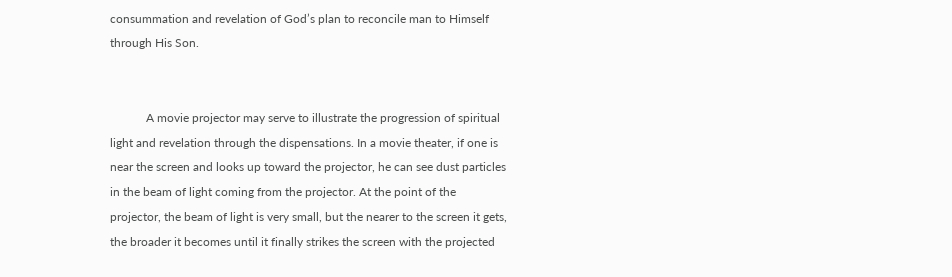consummation and revelation of God’s plan to reconcile man to Himself through His Son.


            A movie projector may serve to illustrate the progression of spiritual light and revelation through the dispensations. In a movie theater, if one is near the screen and looks up toward the projector, he can see dust particles in the beam of light coming from the projector. At the point of the projector, the beam of light is very small, but the nearer to the screen it gets, the broader it becomes until it finally strikes the screen with the projected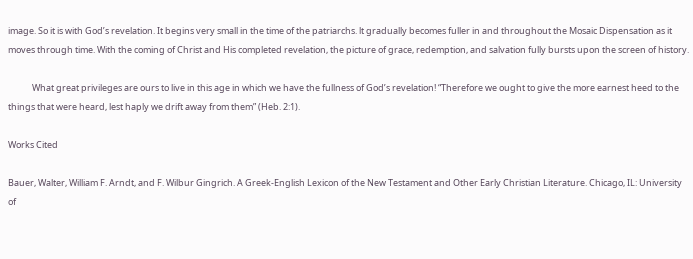image. So it is with God’s revelation. It begins very small in the time of the patriarchs. lt gradually becomes fuller in and throughout the Mosaic Dispensation as it moves through time. With the coming of Christ and His completed revelation, the picture of grace, redemption, and salvation fully bursts upon the screen of history.

            What great privileges are ours to live in this age in which we have the fullness of God’s revelation! “Therefore we ought to give the more earnest heed to the things that were heard, lest haply we drift away from them” (Heb. 2:1).

Works Cited

Bauer, Walter, William F. Arndt, and F. Wilbur Gingrich. A Greek-English Lexicon of the New Testament and Other Early Christian Literature. Chicago, IL: University of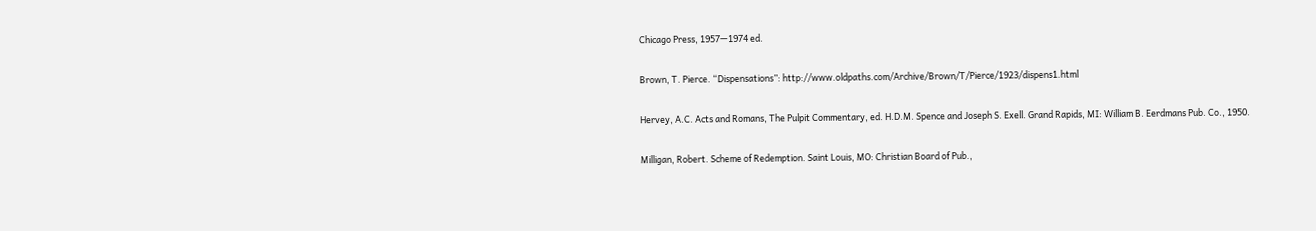Chicago Press, 1957—1974 ed.

Brown, T. Pierce. “Dispensations”: http://www.oldpaths.com/Archive/Brown/T/Pierce/1923/dispens1.html

Hervey, A.C. Acts and Romans, The Pulpit Commentary, ed. H.D.M. Spence and Joseph S. Exell. Grand Rapids, MI: William B. Eerdmans Pub. Co., 1950.

Milligan, Robert. Scheme of Redemption. Saint Louis, MO: Christian Board of Pub.,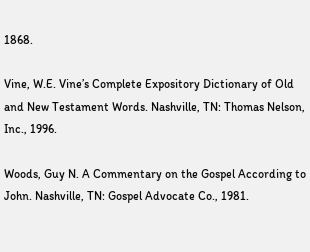1868.

Vine, W.E. Vine’s Complete Expository Dictionary of Old and New Testament Words. Nashville, TN: Thomas Nelson, Inc., 1996.

Woods, Guy N. A Commentary on the Gospel According to John. Nashville, TN: Gospel Advocate Co., 1981.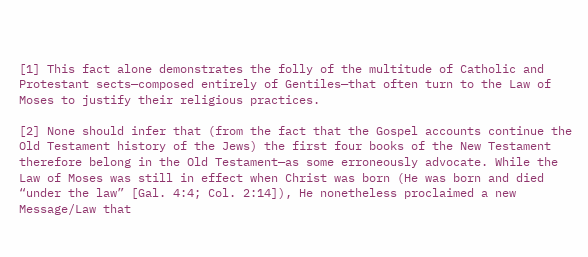[1] This fact alone demonstrates the folly of the multitude of Catholic and Protestant sects—composed entirely of Gentiles—that often turn to the Law of Moses to justify their religious practices.

[2] None should infer that (from the fact that the Gospel accounts continue the Old Testament history of the Jews) the first four books of the New Testament therefore belong in the Old Testament—as some erroneously advocate. While the Law of Moses was still in effect when Christ was born (He was born and died “under the law” [Gal. 4:4; Col. 2:14]), He nonetheless proclaimed a new Message/Law that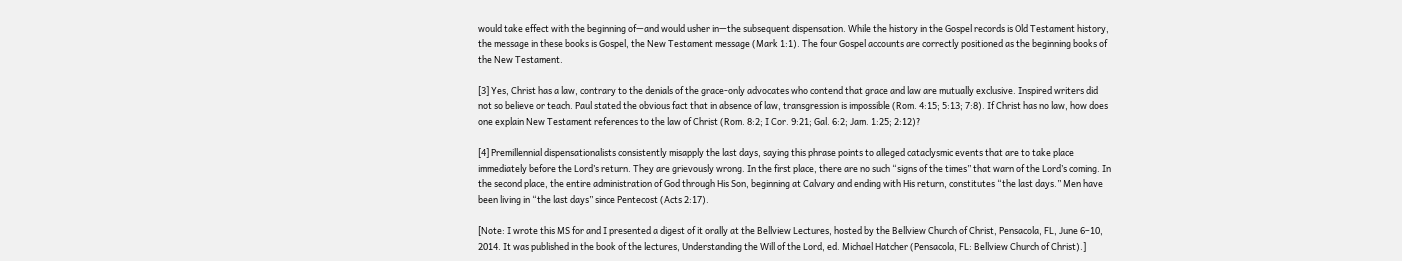would take effect with the beginning of—and would usher in—the subsequent dispensation. While the history in the Gospel records is Old Testament history, the message in these books is Gospel, the New Testament message (Mark 1:1). The four Gospel accounts are correctly positioned as the beginning books of the New Testament.

[3] Yes, Christ has a law, contrary to the denials of the grace-only advocates who contend that grace and law are mutually exclusive. Inspired writers did not so believe or teach. Paul stated the obvious fact that in absence of law, transgression is impossible (Rom. 4:15; 5:13; 7:8). If Christ has no law, how does one explain New Testament references to the law of Christ (Rom. 8:2; I Cor. 9:21; Gal. 6:2; Jam. 1:25; 2:12)?

[4] Premillennial dispensationalists consistently misapply the last days, saying this phrase points to alleged cataclysmic events that are to take place immediately before the Lord’s return. They are grievously wrong. In the first place, there are no such “signs of the times” that warn of the Lord’s coming. In the second place, the entire administration of God through His Son, beginning at Calvary and ending with His return, constitutes “the last days.” Men have been living in “the last days” since Pentecost (Acts 2:17).

[Note: I wrote this MS for and I presented a digest of it orally at the Bellview Lectures, hosted by the Bellview Church of Christ, Pensacola, FL, June 6–10, 2014. It was published in the book of the lectures, Understanding the Will of the Lord, ed. Michael Hatcher (Pensacola, FL: Bellview Church of Christ).]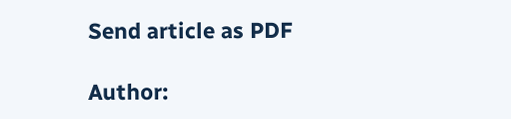Send article as PDF

Author: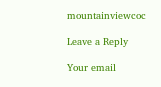mountainviewcoc

Leave a Reply

Your email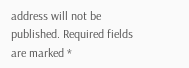address will not be published. Required fields are marked *